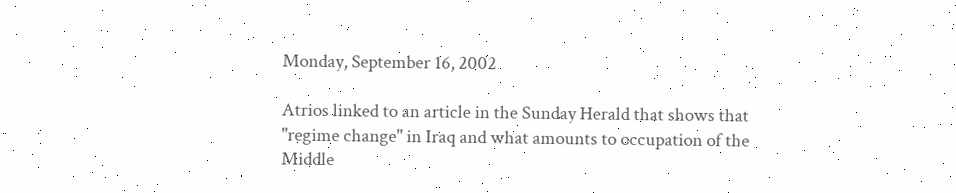Monday, September 16, 2002

Atrios linked to an article in the Sunday Herald that shows that "regime change" in Iraq and what amounts to occupation of the Middle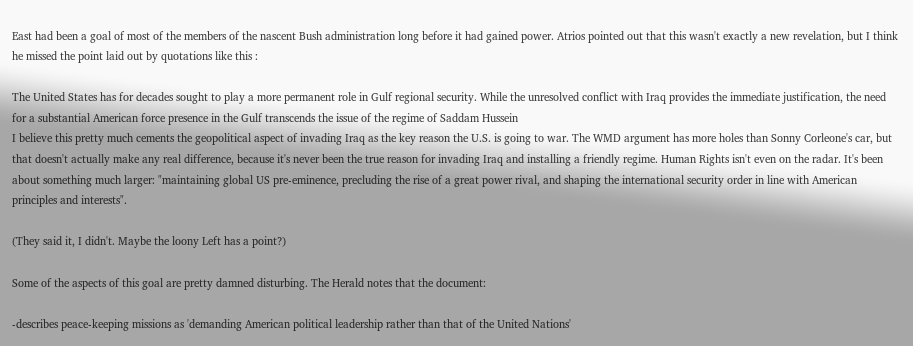East had been a goal of most of the members of the nascent Bush administration long before it had gained power. Atrios pointed out that this wasn't exactly a new revelation, but I think he missed the point laid out by quotations like this :

The United States has for decades sought to play a more permanent role in Gulf regional security. While the unresolved conflict with Iraq provides the immediate justification, the need for a substantial American force presence in the Gulf transcends the issue of the regime of Saddam Hussein
I believe this pretty much cements the geopolitical aspect of invading Iraq as the key reason the U.S. is going to war. The WMD argument has more holes than Sonny Corleone's car, but that doesn't actually make any real difference, because it's never been the true reason for invading Iraq and installing a friendly regime. Human Rights isn't even on the radar. It's been about something much larger: "maintaining global US pre-eminence, precluding the rise of a great power rival, and shaping the international security order in line with American principles and interests".

(They said it, I didn't. Maybe the loony Left has a point?)

Some of the aspects of this goal are pretty damned disturbing. The Herald notes that the document:

-describes peace-keeping missions as 'demanding American political leadership rather than that of the United Nations'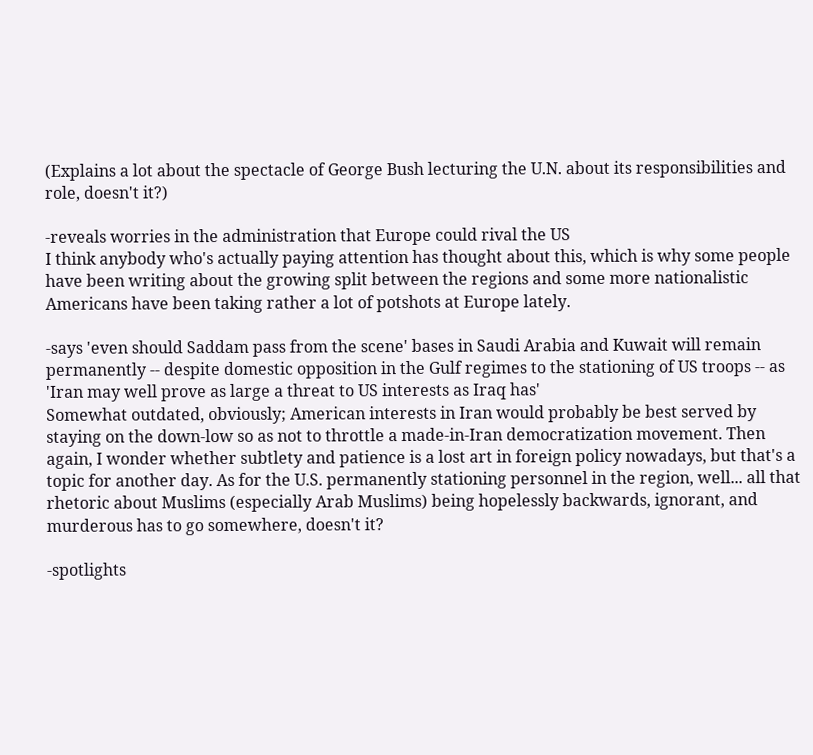(Explains a lot about the spectacle of George Bush lecturing the U.N. about its responsibilities and role, doesn't it?)

-reveals worries in the administration that Europe could rival the US
I think anybody who's actually paying attention has thought about this, which is why some people have been writing about the growing split between the regions and some more nationalistic Americans have been taking rather a lot of potshots at Europe lately.

-says 'even should Saddam pass from the scene' bases in Saudi Arabia and Kuwait will remain permanently -- despite domestic opposition in the Gulf regimes to the stationing of US troops -- as 'Iran may well prove as large a threat to US interests as Iraq has'
Somewhat outdated, obviously; American interests in Iran would probably be best served by staying on the down-low so as not to throttle a made-in-Iran democratization movement. Then again, I wonder whether subtlety and patience is a lost art in foreign policy nowadays, but that's a topic for another day. As for the U.S. permanently stationing personnel in the region, well... all that rhetoric about Muslims (especially Arab Muslims) being hopelessly backwards, ignorant, and murderous has to go somewhere, doesn't it?

-spotlights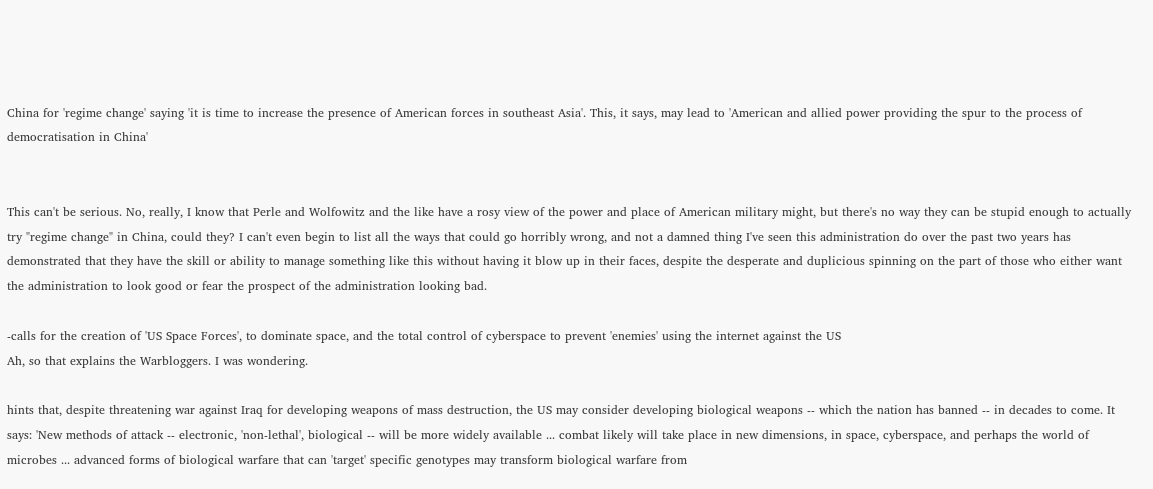China for 'regime change' saying 'it is time to increase the presence of American forces in southeast Asia'. This, it says, may lead to 'American and allied power providing the spur to the process of democratisation in China'


This can't be serious. No, really, I know that Perle and Wolfowitz and the like have a rosy view of the power and place of American military might, but there's no way they can be stupid enough to actually try "regime change" in China, could they? I can't even begin to list all the ways that could go horribly wrong, and not a damned thing I've seen this administration do over the past two years has demonstrated that they have the skill or ability to manage something like this without having it blow up in their faces, despite the desperate and duplicious spinning on the part of those who either want the administration to look good or fear the prospect of the administration looking bad.

-calls for the creation of 'US Space Forces', to dominate space, and the total control of cyberspace to prevent 'enemies' using the internet against the US
Ah, so that explains the Warbloggers. I was wondering.

hints that, despite threatening war against Iraq for developing weapons of mass destruction, the US may consider developing biological weapons -- which the nation has banned -- in decades to come. It says: 'New methods of attack -- electronic, 'non-lethal', biological -- will be more widely available ... combat likely will take place in new dimensions, in space, cyberspace, and perhaps the world of microbes ... advanced forms of biological warfare that can 'target' specific genotypes may transform biological warfare from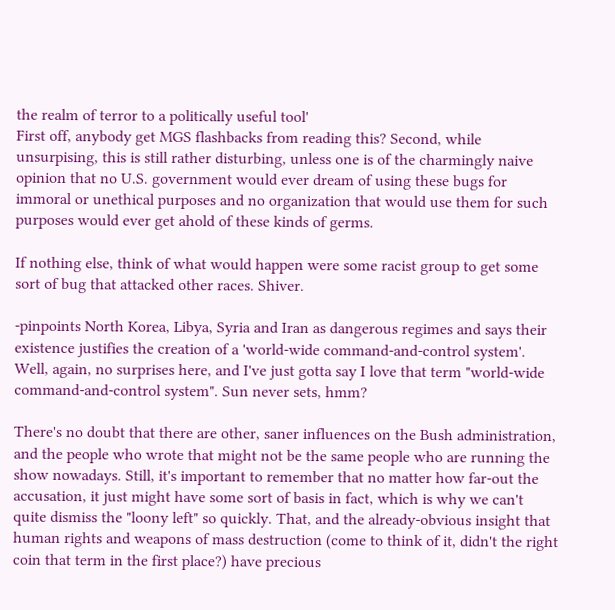the realm of terror to a politically useful tool'
First off, anybody get MGS flashbacks from reading this? Second, while unsurpising, this is still rather disturbing, unless one is of the charmingly naive opinion that no U.S. government would ever dream of using these bugs for immoral or unethical purposes and no organization that would use them for such purposes would ever get ahold of these kinds of germs.

If nothing else, think of what would happen were some racist group to get some sort of bug that attacked other races. Shiver.

-pinpoints North Korea, Libya, Syria and Iran as dangerous regimes and says their existence justifies the creation of a 'world-wide command-and-control system'.
Well, again, no surprises here, and I've just gotta say I love that term "world-wide command-and-control system". Sun never sets, hmm?

There's no doubt that there are other, saner influences on the Bush administration, and the people who wrote that might not be the same people who are running the show nowadays. Still, it's important to remember that no matter how far-out the accusation, it just might have some sort of basis in fact, which is why we can't quite dismiss the "loony left" so quickly. That, and the already-obvious insight that human rights and weapons of mass destruction (come to think of it, didn't the right coin that term in the first place?) have precious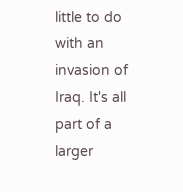little to do with an invasion of Iraq. It's all part of a larger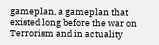gameplan, a gameplan that existed long before the war on Terrorism and in actuality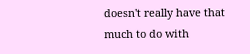doesn't really have that much to do with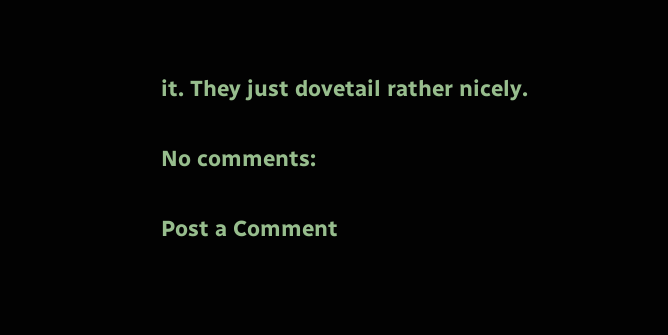it. They just dovetail rather nicely.

No comments:

Post a Comment